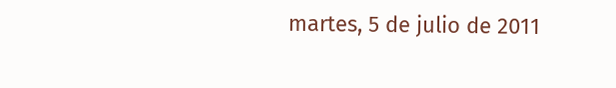martes, 5 de julio de 2011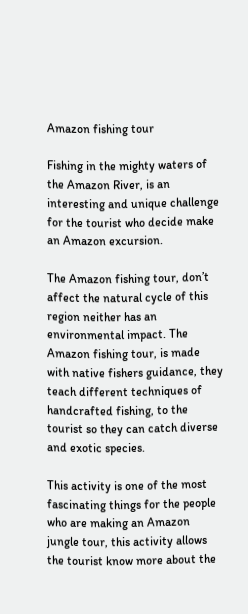Amazon fishing tour

Fishing in the mighty waters of the Amazon River, is an interesting and unique challenge for the tourist who decide make an Amazon excursion.

The Amazon fishing tour, don’t affect the natural cycle of this region neither has an environmental impact. The Amazon fishing tour, is made with native fishers guidance, they teach different techniques of handcrafted fishing, to the tourist so they can catch diverse and exotic species.

This activity is one of the most fascinating things for the people who are making an Amazon jungle tour, this activity allows the tourist know more about the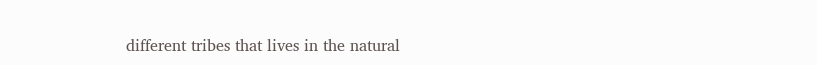different tribes that lives in the natural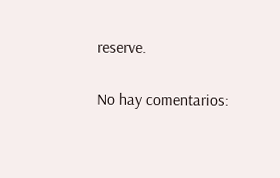reserve.

No hay comentarios: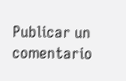Publicar un comentario